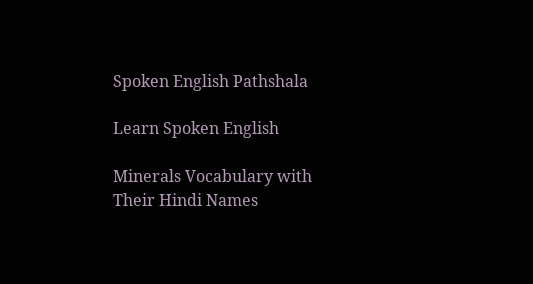Spoken English Pathshala

Learn Spoken English

Minerals Vocabulary with Their Hindi Names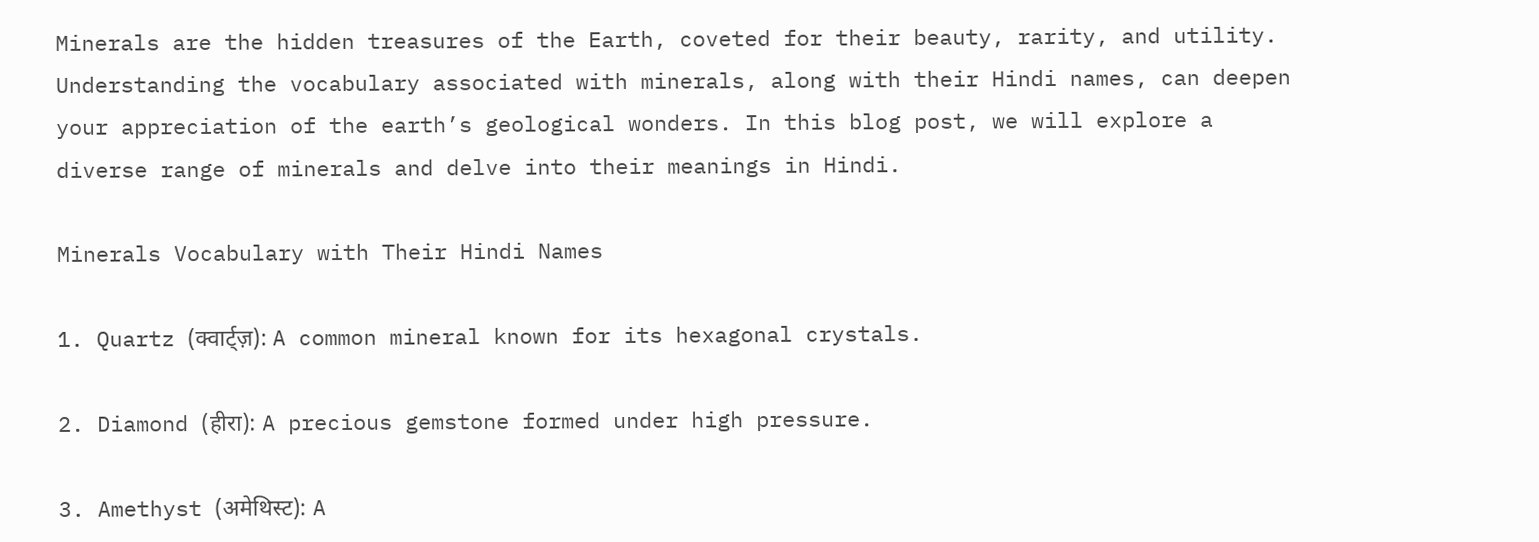Minerals are the hidden treasures of the Earth, coveted for their beauty, rarity, and utility. Understanding the vocabulary associated with minerals, along with their Hindi names, can deepen your appreciation of the earth’s geological wonders. In this blog post, we will explore a diverse range of minerals and delve into their meanings in Hindi.

Minerals Vocabulary with Their Hindi Names

1. Quartz (क्वार्ट्ज़): A common mineral known for its hexagonal crystals.

2. Diamond (हीरा): A precious gemstone formed under high pressure.

3. Amethyst (अमेथिस्ट): A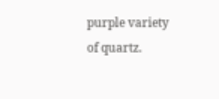purple variety of quartz.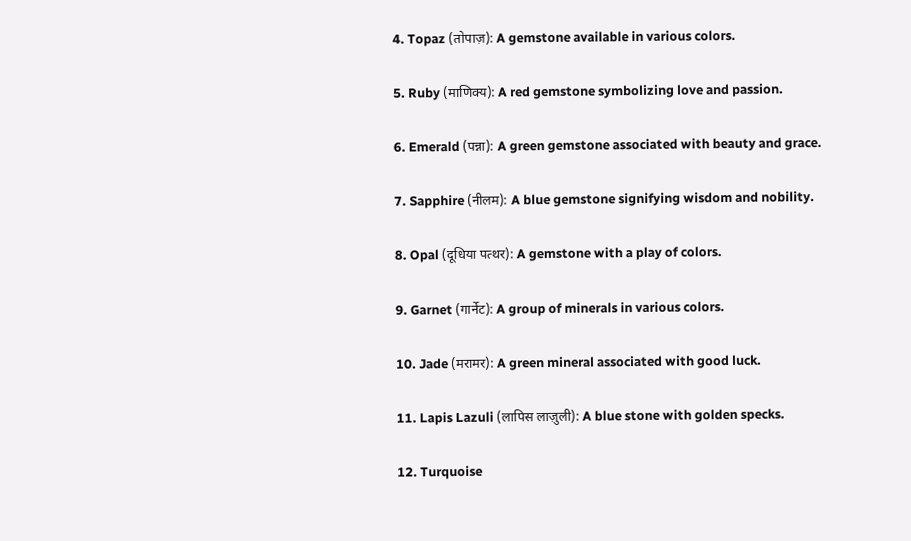4. Topaz (तोपाज़): A gemstone available in various colors.

5. Ruby (माणिक्य): A red gemstone symbolizing love and passion.

6. Emerald (पन्ना): A green gemstone associated with beauty and grace.

7. Sapphire (नीलम): A blue gemstone signifying wisdom and nobility.

8. Opal (दूधिया पत्थर): A gemstone with a play of colors.

9. Garnet (गार्नेट): A group of minerals in various colors.

10. Jade (मरामर): A green mineral associated with good luck.

11. Lapis Lazuli (लापिस लाज़ुली): A blue stone with golden specks.

12. Turquoise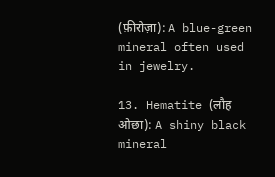(फ़ीरोज़ा): A blue-green mineral often used in jewelry.

13. Hematite (लौह ओछा): A shiny black mineral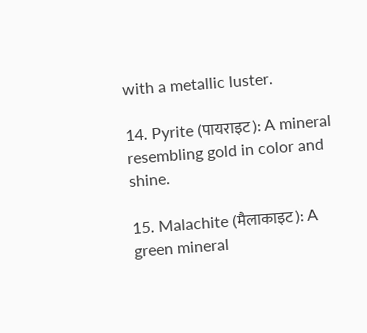with a metallic luster.

14. Pyrite (पायराइट): A mineral resembling gold in color and shine.

15. Malachite (मैलाकाइट): A green mineral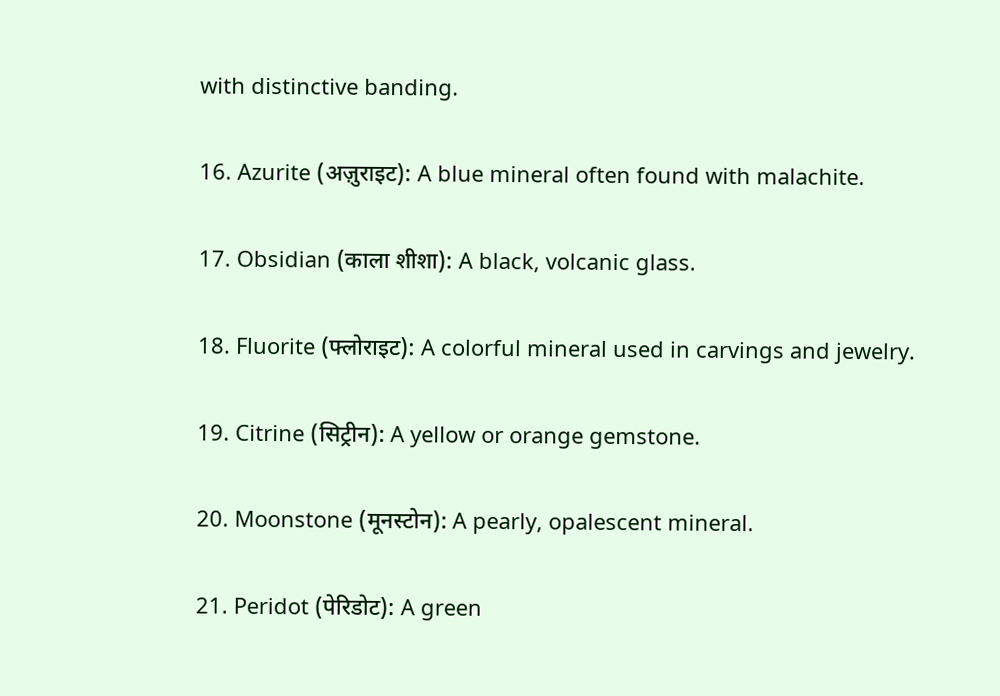with distinctive banding.

16. Azurite (अज़ुराइट): A blue mineral often found with malachite.

17. Obsidian (काला शीशा): A black, volcanic glass.

18. Fluorite (फ्लोराइट): A colorful mineral used in carvings and jewelry.

19. Citrine (सिट्रीन): A yellow or orange gemstone.

20. Moonstone (मूनस्टोन): A pearly, opalescent mineral.

21. Peridot (पेरिडोट): A green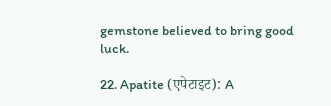gemstone believed to bring good luck.

22. Apatite (एपेटाइट): A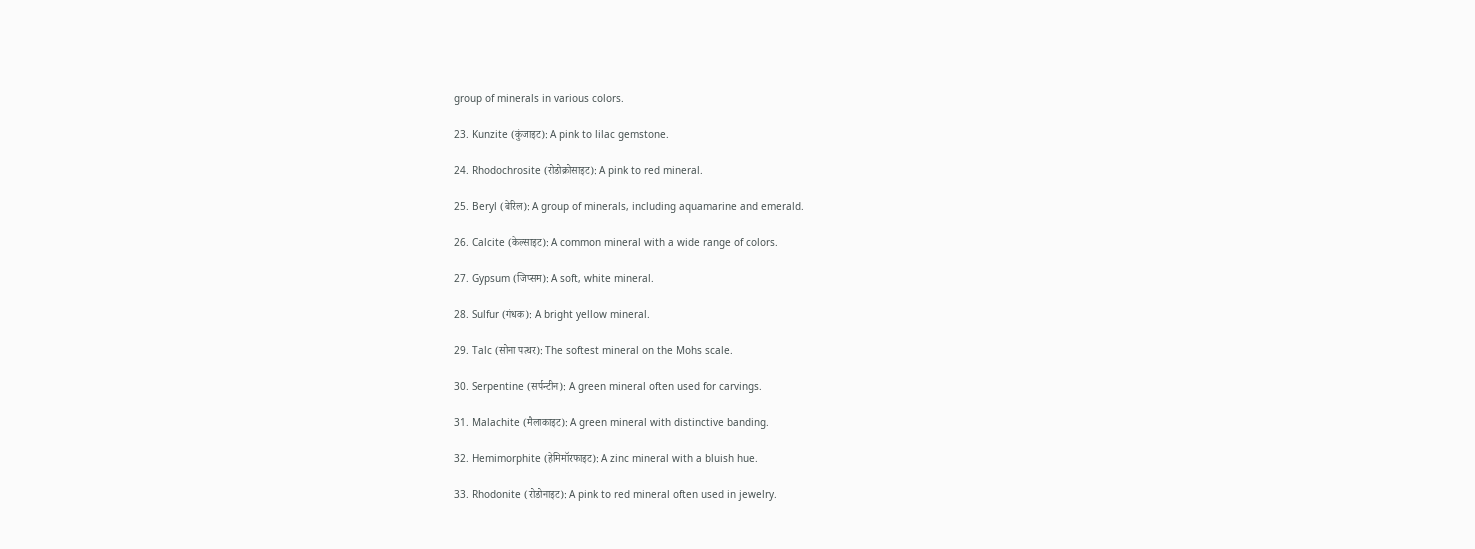group of minerals in various colors.

23. Kunzite (कुंजाइट): A pink to lilac gemstone.

24. Rhodochrosite (रोडोक्रोसाइट): A pink to red mineral.

25. Beryl (बेरिल): A group of minerals, including aquamarine and emerald.

26. Calcite (केल्साइट): A common mineral with a wide range of colors.

27. Gypsum (जिप्सम): A soft, white mineral.

28. Sulfur (गंधक): A bright yellow mineral.

29. Talc (सोना पत्थर): The softest mineral on the Mohs scale.

30. Serpentine (सर्पन्टीन): A green mineral often used for carvings.

31. Malachite (मैलाकाइट): A green mineral with distinctive banding.

32. Hemimorphite (हेमिमॉरफाइट): A zinc mineral with a bluish hue.

33. Rhodonite (रोडोनाइट): A pink to red mineral often used in jewelry.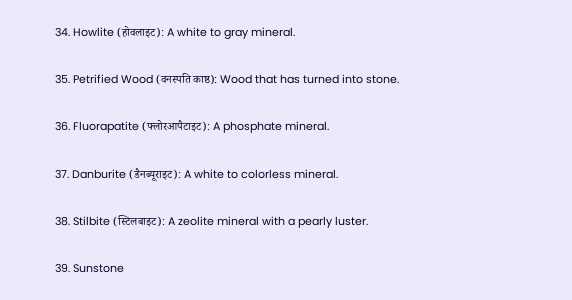34. Howlite (होवलाइट): A white to gray mineral.

35. Petrified Wood (वनस्पति काष्ठ): Wood that has turned into stone.

36. Fluorapatite (फ्लोरआपैटाइट): A phosphate mineral.

37. Danburite (डैनब्यूराइट): A white to colorless mineral.

38. Stilbite (स्टिलबाइट): A zeolite mineral with a pearly luster.

39. Sunstone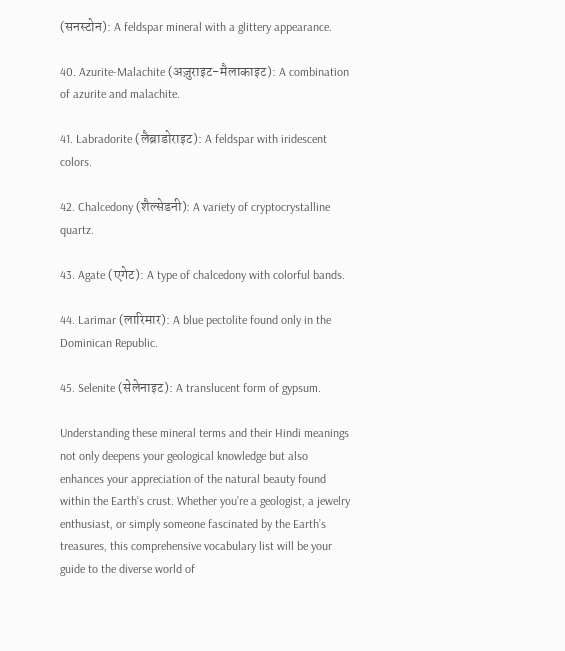(सनस्टोन): A feldspar mineral with a glittery appearance.

40. Azurite-Malachite (अज़ुराइट-मैलाकाइट): A combination of azurite and malachite.

41. Labradorite (लैब्राडोराइट): A feldspar with iridescent colors.

42. Chalcedony (शैल्सेडनी): A variety of cryptocrystalline quartz.

43. Agate (एगेट): A type of chalcedony with colorful bands.

44. Larimar (लारिमार): A blue pectolite found only in the Dominican Republic.

45. Selenite (सेलेनाइट): A translucent form of gypsum.

Understanding these mineral terms and their Hindi meanings not only deepens your geological knowledge but also enhances your appreciation of the natural beauty found within the Earth’s crust. Whether you’re a geologist, a jewelry enthusiast, or simply someone fascinated by the Earth’s treasures, this comprehensive vocabulary list will be your guide to the diverse world of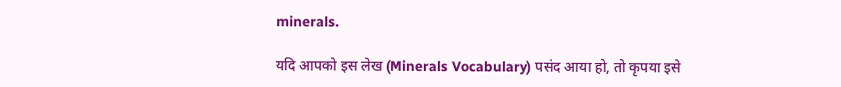minerals.

यदि आपको इस लेख (Minerals Vocabulary) पसंद आया हो, तो कृपया इसे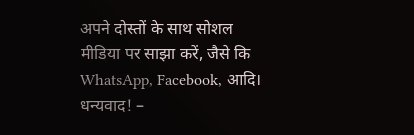अपने दोस्तों के साथ सोशल मीडिया पर साझा करें, जैसे कि WhatsApp, Facebook, आदि। धन्यवाद! –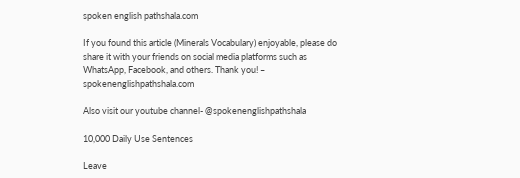spoken english pathshala.com

If you found this article (Minerals Vocabulary) enjoyable, please do share it with your friends on social media platforms such as WhatsApp, Facebook, and others. Thank you! – spokenenglishpathshala.com

Also visit our youtube channel- @spokenenglishpathshala

10,000 Daily Use Sentences

Leave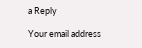a Reply

Your email address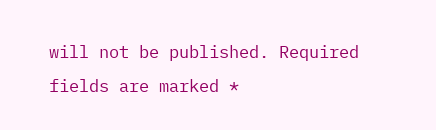will not be published. Required fields are marked *